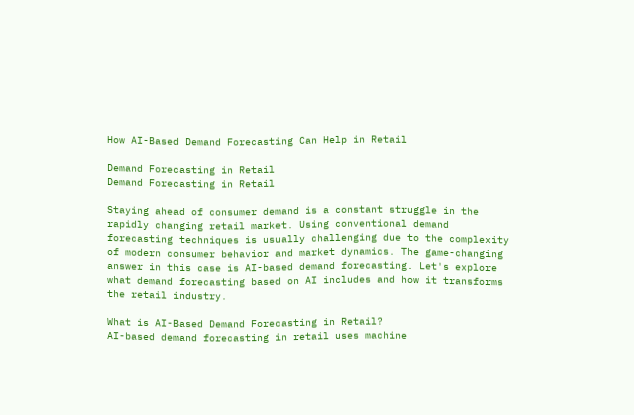How AI-Based Demand Forecasting Can Help in Retail

Demand Forecasting in Retail
Demand Forecasting in Retail

Staying ahead of consumer demand is a constant struggle in the rapidly changing retail market. Using conventional demand forecasting techniques is usually challenging due to the complexity of modern consumer behavior and market dynamics. The game-changing answer in this case is AI-based demand forecasting. Let's explore what demand forecasting based on AI includes and how it transforms the retail industry.

What is AI-Based Demand Forecasting in Retail?
AI-based demand forecasting in retail uses machine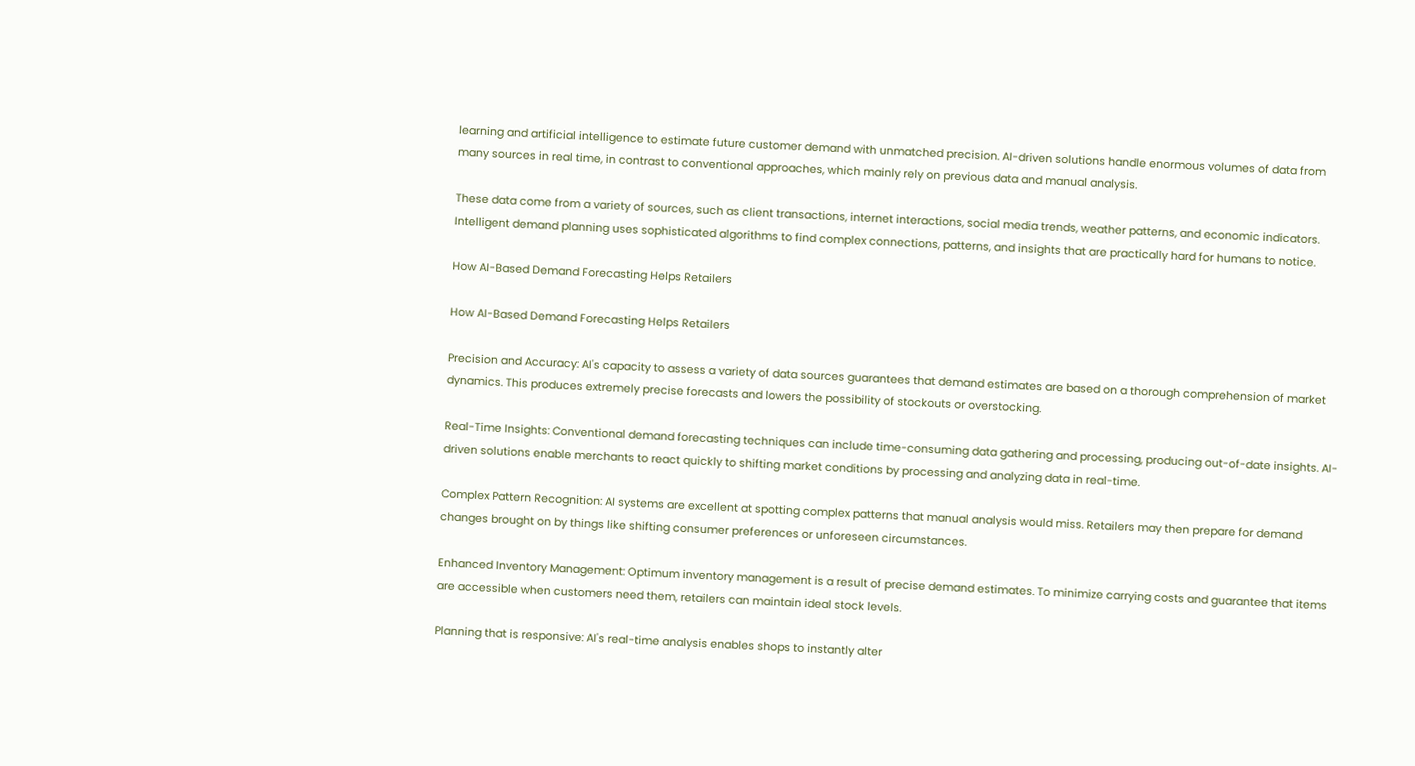learning and artificial intelligence to estimate future customer demand with unmatched precision. AI-driven solutions handle enormous volumes of data from many sources in real time, in contrast to conventional approaches, which mainly rely on previous data and manual analysis.

These data come from a variety of sources, such as client transactions, internet interactions, social media trends, weather patterns, and economic indicators. Intelligent demand planning uses sophisticated algorithms to find complex connections, patterns, and insights that are practically hard for humans to notice.

How AI-Based Demand Forecasting Helps Retailers

How AI-Based Demand Forecasting Helps Retailers

Precision and Accuracy: AI's capacity to assess a variety of data sources guarantees that demand estimates are based on a thorough comprehension of market dynamics. This produces extremely precise forecasts and lowers the possibility of stockouts or overstocking.

Real-Time Insights: Conventional demand forecasting techniques can include time-consuming data gathering and processing, producing out-of-date insights. AI-driven solutions enable merchants to react quickly to shifting market conditions by processing and analyzing data in real-time.

Complex Pattern Recognition: AI systems are excellent at spotting complex patterns that manual analysis would miss. Retailers may then prepare for demand changes brought on by things like shifting consumer preferences or unforeseen circumstances.

Enhanced Inventory Management: Optimum inventory management is a result of precise demand estimates. To minimize carrying costs and guarantee that items are accessible when customers need them, retailers can maintain ideal stock levels.

Planning that is responsive: AI's real-time analysis enables shops to instantly alter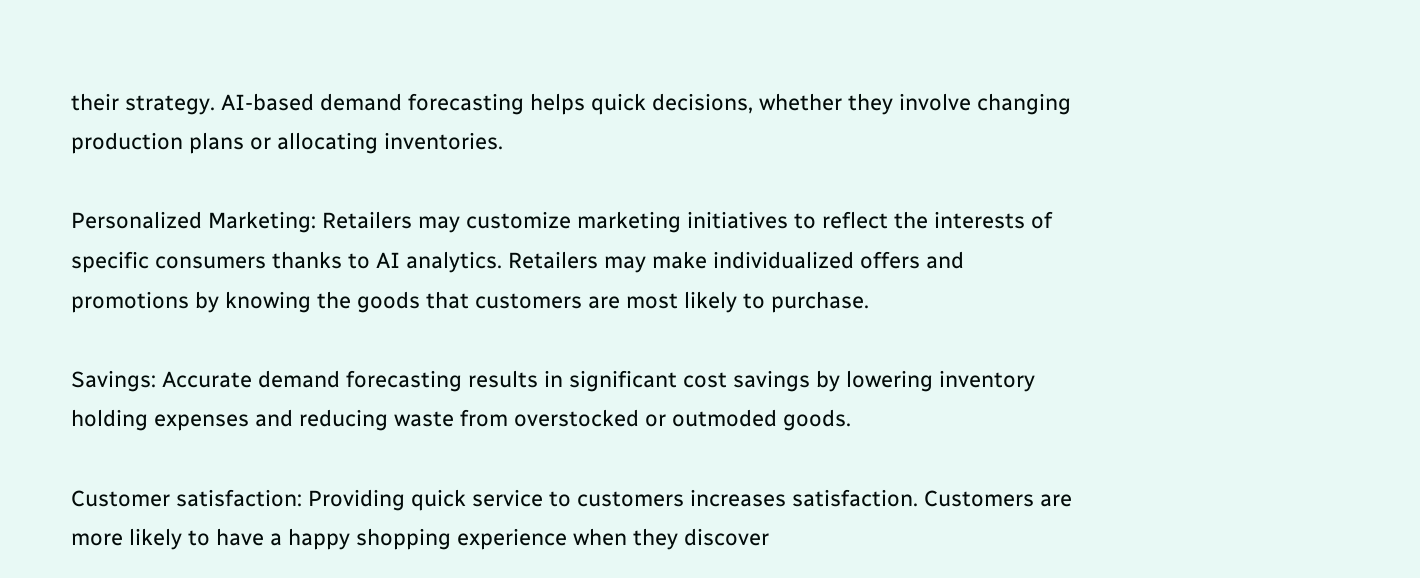their strategy. AI-based demand forecasting helps quick decisions, whether they involve changing production plans or allocating inventories.

Personalized Marketing: Retailers may customize marketing initiatives to reflect the interests of specific consumers thanks to AI analytics. Retailers may make individualized offers and promotions by knowing the goods that customers are most likely to purchase.

Savings: Accurate demand forecasting results in significant cost savings by lowering inventory holding expenses and reducing waste from overstocked or outmoded goods.

Customer satisfaction: Providing quick service to customers increases satisfaction. Customers are more likely to have a happy shopping experience when they discover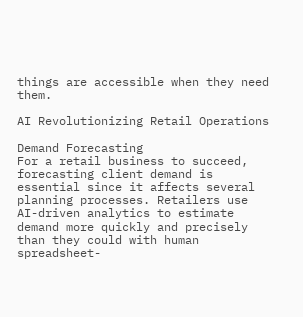things are accessible when they need them.

AI Revolutionizing Retail Operations

Demand Forecasting
For a retail business to succeed, forecasting client demand is essential since it affects several planning processes. Retailers use AI-driven analytics to estimate demand more quickly and precisely than they could with human spreadsheet-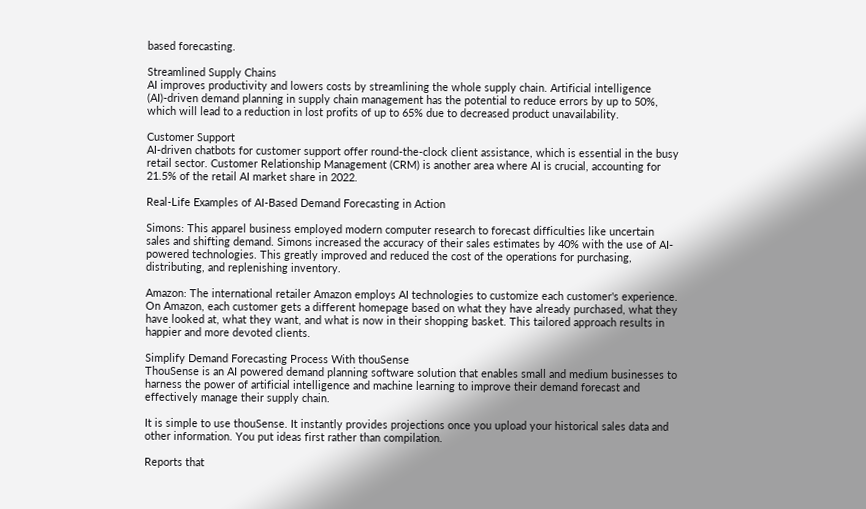based forecasting.

Streamlined Supply Chains
AI improves productivity and lowers costs by streamlining the whole supply chain. Artificial intelligence (AI)-driven demand planning in supply chain management has the potential to reduce errors by up to 50%, which will lead to a reduction in lost profits of up to 65% due to decreased product unavailability.

Customer Support
AI-driven chatbots for customer support offer round-the-clock client assistance, which is essential in the busy retail sector. Customer Relationship Management (CRM) is another area where AI is crucial, accounting for 21.5% of the retail AI market share in 2022.

Real-Life Examples of AI-Based Demand Forecasting in Action

Simons: This apparel business employed modern computer research to forecast difficulties like uncertain sales and shifting demand. Simons increased the accuracy of their sales estimates by 40% with the use of AI-powered technologies. This greatly improved and reduced the cost of the operations for purchasing, distributing, and replenishing inventory.

Amazon: The international retailer Amazon employs AI technologies to customize each customer's experience. On Amazon, each customer gets a different homepage based on what they have already purchased, what they have looked at, what they want, and what is now in their shopping basket. This tailored approach results in happier and more devoted clients.

Simplify Demand Forecasting Process With thouSense
ThouSense is an AI powered demand planning software solution that enables small and medium businesses to harness the power of artificial intelligence and machine learning to improve their demand forecast and effectively manage their supply chain.

It is simple to use thouSense. It instantly provides projections once you upload your historical sales data and other information. You put ideas first rather than compilation.

Reports that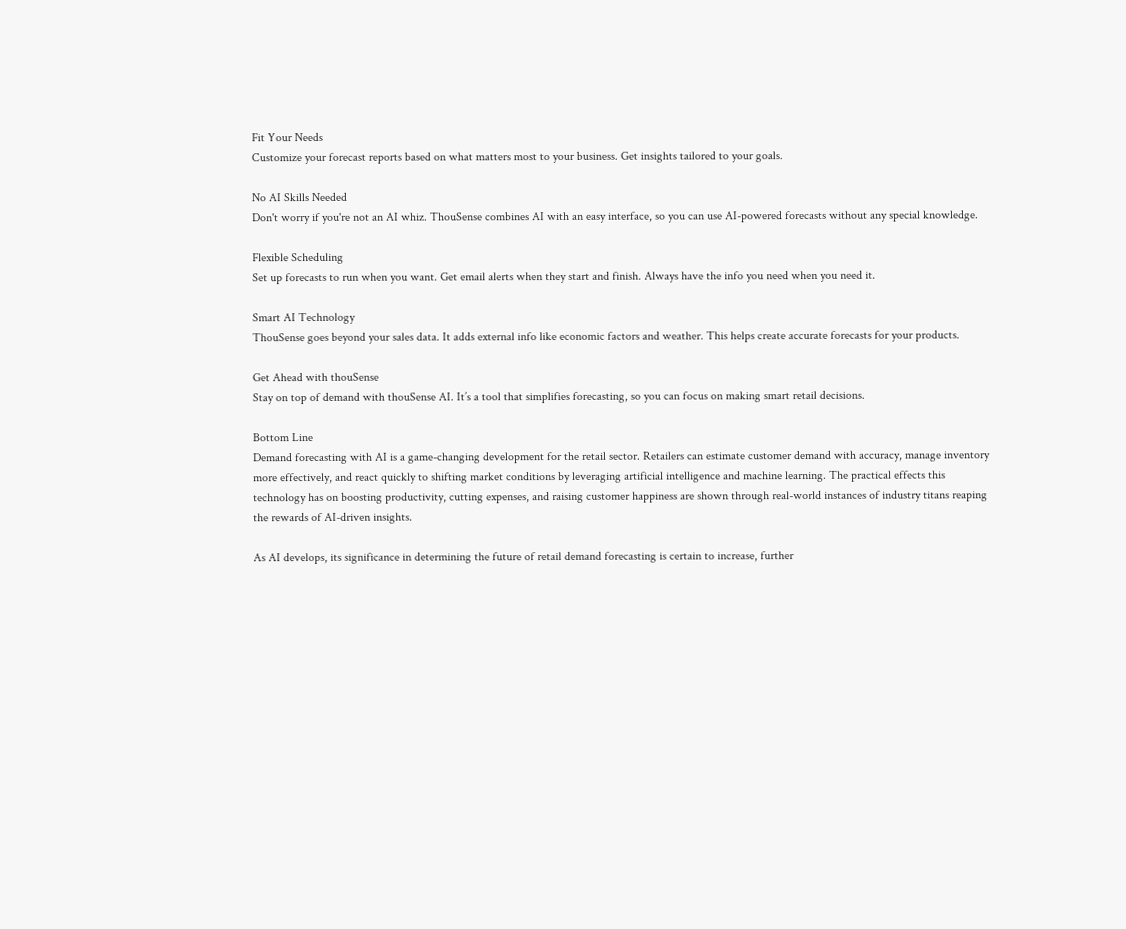Fit Your Needs
Customize your forecast reports based on what matters most to your business. Get insights tailored to your goals.

No AI Skills Needed
Don't worry if you're not an AI whiz. ThouSense combines AI with an easy interface, so you can use AI-powered forecasts without any special knowledge.

Flexible Scheduling
Set up forecasts to run when you want. Get email alerts when they start and finish. Always have the info you need when you need it.

Smart AI Technology
ThouSense goes beyond your sales data. It adds external info like economic factors and weather. This helps create accurate forecasts for your products.

Get Ahead with thouSense
Stay on top of demand with thouSense AI. It’s a tool that simplifies forecasting, so you can focus on making smart retail decisions.

Bottom Line
Demand forecasting with AI is a game-changing development for the retail sector. Retailers can estimate customer demand with accuracy, manage inventory more effectively, and react quickly to shifting market conditions by leveraging artificial intelligence and machine learning. The practical effects this technology has on boosting productivity, cutting expenses, and raising customer happiness are shown through real-world instances of industry titans reaping the rewards of AI-driven insights.

As AI develops, its significance in determining the future of retail demand forecasting is certain to increase, further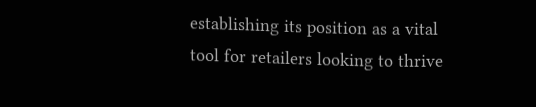establishing its position as a vital tool for retailers looking to thrive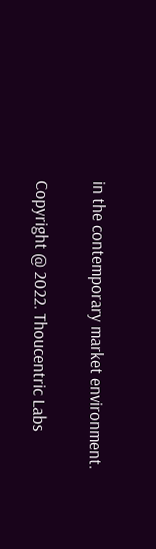in the contemporary market environment.

Copyright @ 2022. Thoucentric Labs